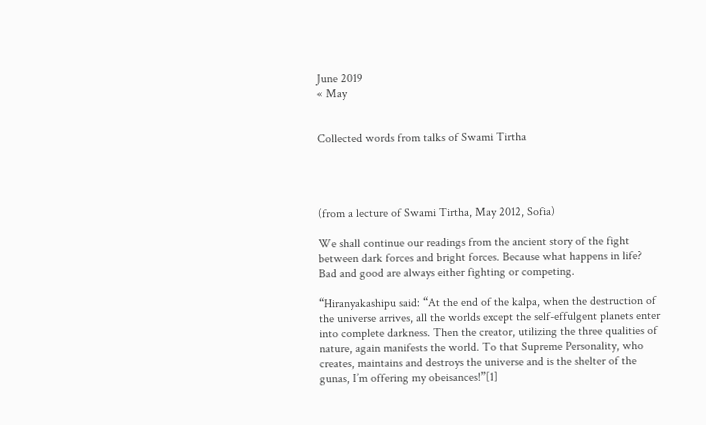June 2019
« May


Collected words from talks of Swami Tirtha




(from a lecture of Swami Tirtha, May 2012, Sofia)

We shall continue our readings from the ancient story of the fight between dark forces and bright forces. Because what happens in life? Bad and good are always either fighting or competing.

“Hiranyakashipu said: “At the end of the kalpa, when the destruction of the universe arrives, all the worlds except the self-effulgent planets enter into complete darkness. Then the creator, utilizing the three qualities of nature, again manifests the world. To that Supreme Personality, who creates, maintains and destroys the universe and is the shelter of the gunas, I’m offering my obeisances!”[1]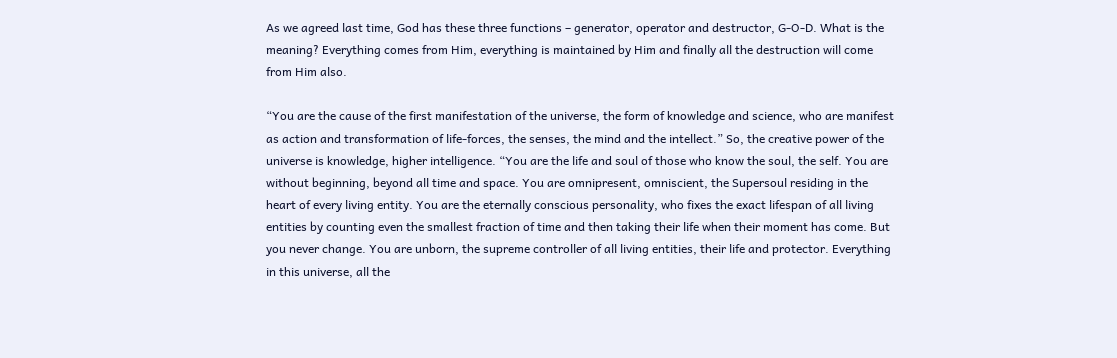As we agreed last time, God has these three functions – generator, operator and destructor, G-O-D. What is the meaning? Everything comes from Him, everything is maintained by Him and finally all the destruction will come from Him also.

“You are the cause of the first manifestation of the universe, the form of knowledge and science, who are manifest as action and transformation of life-forces, the senses, the mind and the intellect.” So, the creative power of the universe is knowledge, higher intelligence. “You are the life and soul of those who know the soul, the self. You are without beginning, beyond all time and space. You are omnipresent, omniscient, the Supersoul residing in the heart of every living entity. You are the eternally conscious personality, who fixes the exact lifespan of all living entities by counting even the smallest fraction of time and then taking their life when their moment has come. But you never change. You are unborn, the supreme controller of all living entities, their life and protector. Everything in this universe, all the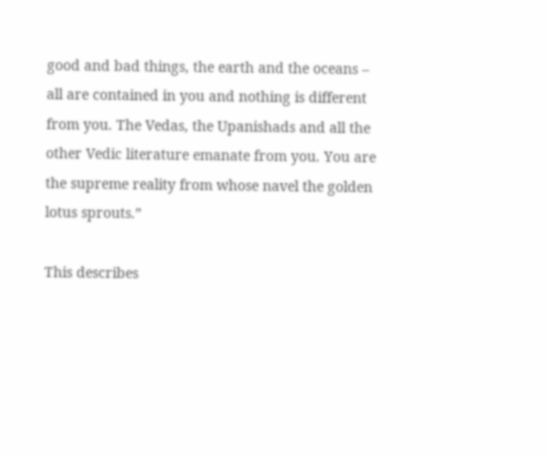good and bad things, the earth and the oceans – all are contained in you and nothing is different from you. The Vedas, the Upanishads and all the other Vedic literature emanate from you. You are the supreme reality from whose navel the golden lotus sprouts.”

This describes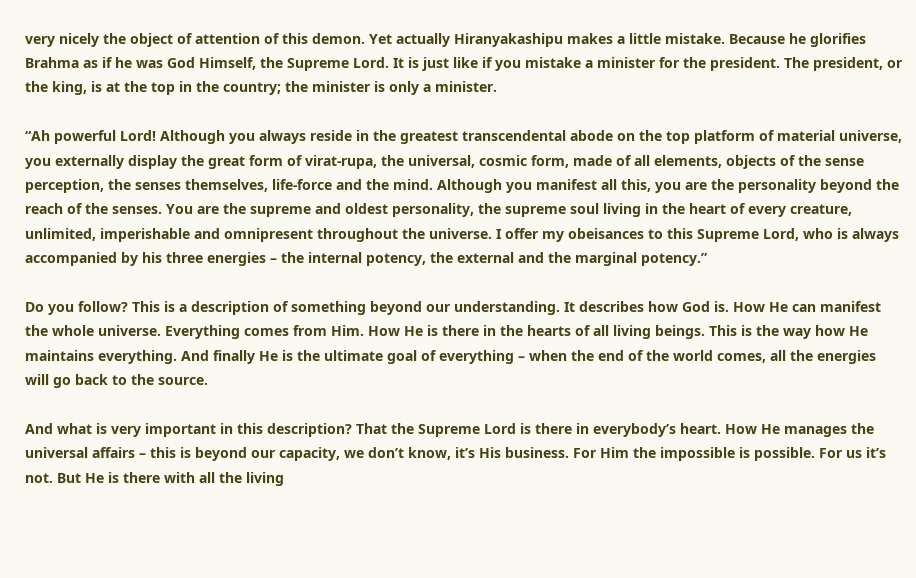very nicely the object of attention of this demon. Yet actually Hiranyakashipu makes a little mistake. Because he glorifies Brahma as if he was God Himself, the Supreme Lord. It is just like if you mistake a minister for the president. The president, or the king, is at the top in the country; the minister is only a minister.

“Ah powerful Lord! Although you always reside in the greatest transcendental abode on the top platform of material universe, you externally display the great form of virat-rupa, the universal, cosmic form, made of all elements, objects of the sense perception, the senses themselves, life-force and the mind. Although you manifest all this, you are the personality beyond the reach of the senses. You are the supreme and oldest personality, the supreme soul living in the heart of every creature, unlimited, imperishable and omnipresent throughout the universe. I offer my obeisances to this Supreme Lord, who is always accompanied by his three energies – the internal potency, the external and the marginal potency.”

Do you follow? This is a description of something beyond our understanding. It describes how God is. How He can manifest the whole universe. Everything comes from Him. How He is there in the hearts of all living beings. This is the way how He maintains everything. And finally He is the ultimate goal of everything – when the end of the world comes, all the energies will go back to the source.

And what is very important in this description? That the Supreme Lord is there in everybody’s heart. How He manages the universal affairs – this is beyond our capacity, we don’t know, it’s His business. For Him the impossible is possible. For us it’s not. But He is there with all the living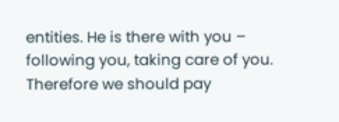entities. He is there with you – following you, taking care of you. Therefore we should pay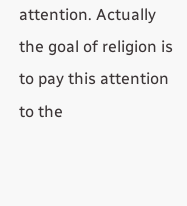attention. Actually the goal of religion is to pay this attention to the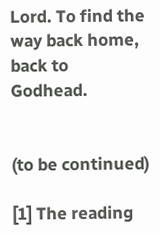Lord. To find the way back home, back to Godhead.


(to be continued)

[1] The reading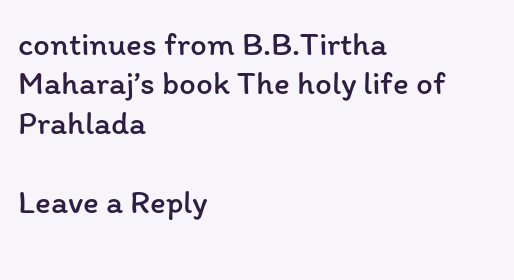continues from B.B.Tirtha Maharaj’s book The holy life of Prahlada

Leave a Reply